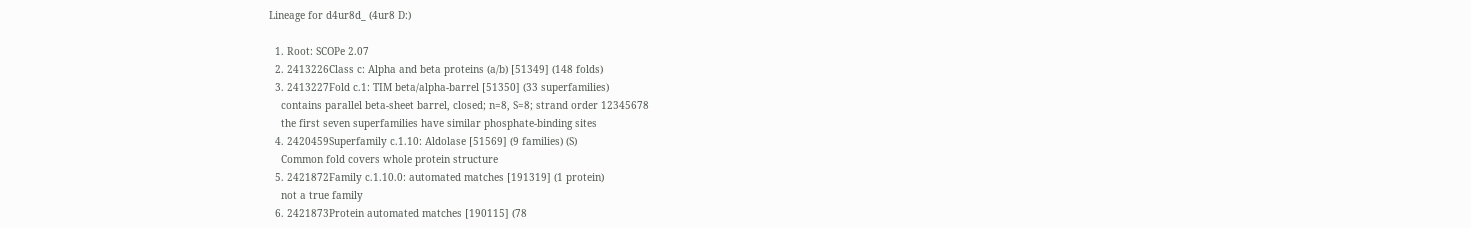Lineage for d4ur8d_ (4ur8 D:)

  1. Root: SCOPe 2.07
  2. 2413226Class c: Alpha and beta proteins (a/b) [51349] (148 folds)
  3. 2413227Fold c.1: TIM beta/alpha-barrel [51350] (33 superfamilies)
    contains parallel beta-sheet barrel, closed; n=8, S=8; strand order 12345678
    the first seven superfamilies have similar phosphate-binding sites
  4. 2420459Superfamily c.1.10: Aldolase [51569] (9 families) (S)
    Common fold covers whole protein structure
  5. 2421872Family c.1.10.0: automated matches [191319] (1 protein)
    not a true family
  6. 2421873Protein automated matches [190115] (78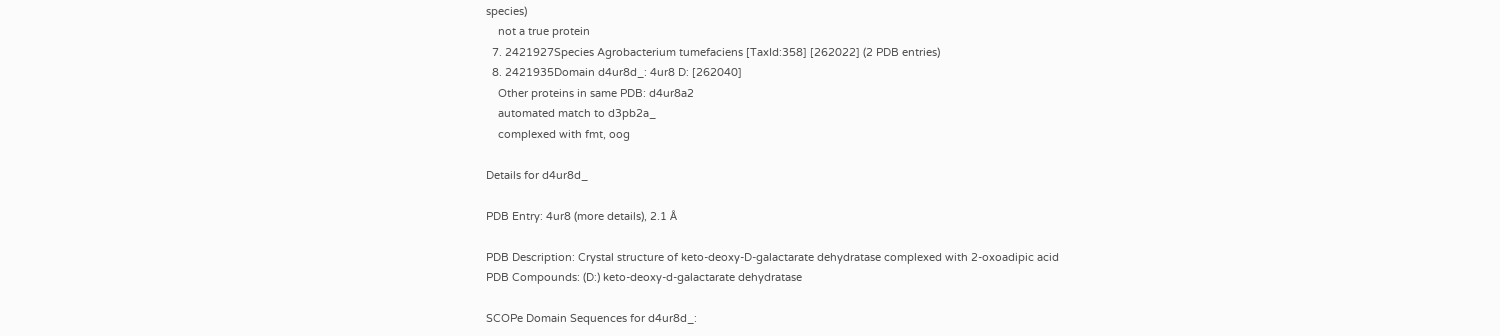species)
    not a true protein
  7. 2421927Species Agrobacterium tumefaciens [TaxId:358] [262022] (2 PDB entries)
  8. 2421935Domain d4ur8d_: 4ur8 D: [262040]
    Other proteins in same PDB: d4ur8a2
    automated match to d3pb2a_
    complexed with fmt, oog

Details for d4ur8d_

PDB Entry: 4ur8 (more details), 2.1 Å

PDB Description: Crystal structure of keto-deoxy-D-galactarate dehydratase complexed with 2-oxoadipic acid
PDB Compounds: (D:) keto-deoxy-d-galactarate dehydratase

SCOPe Domain Sequences for d4ur8d_: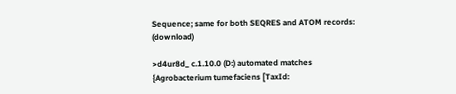Sequence; same for both SEQRES and ATOM records: (download)

>d4ur8d_ c.1.10.0 (D:) automated matches {Agrobacterium tumefaciens [TaxId: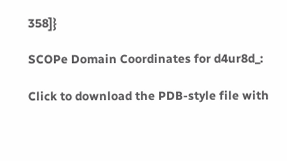358]}

SCOPe Domain Coordinates for d4ur8d_:

Click to download the PDB-style file with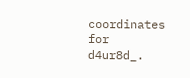coordinates for d4ur8d_.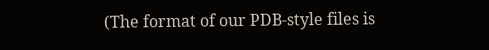(The format of our PDB-style files is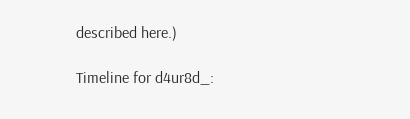described here.)

Timeline for d4ur8d_: